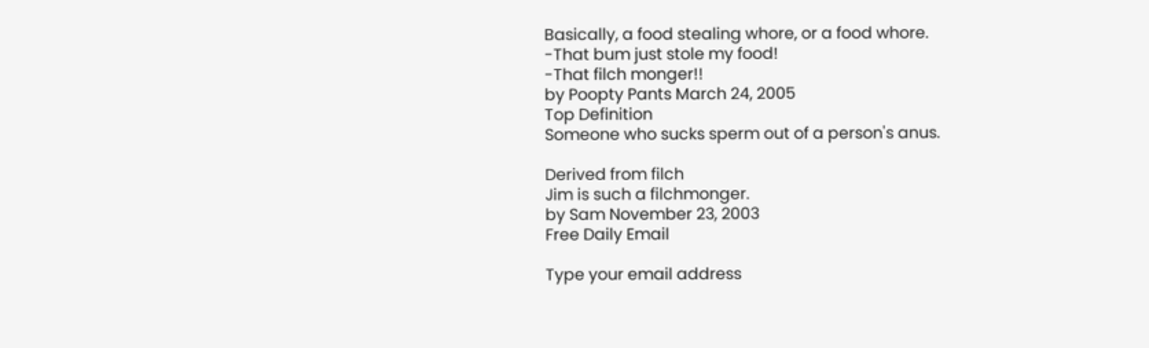Basically, a food stealing whore, or a food whore.
-That bum just stole my food!
-That filch monger!!
by Poopty Pants March 24, 2005
Top Definition
Someone who sucks sperm out of a person's anus.

Derived from filch
Jim is such a filchmonger.
by Sam November 23, 2003
Free Daily Email

Type your email address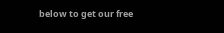below to get our free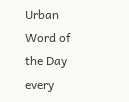Urban Word of the Day every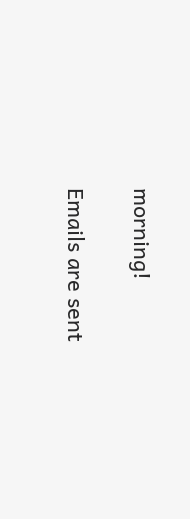morning!

Emails are sent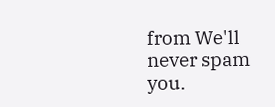from We'll never spam you.